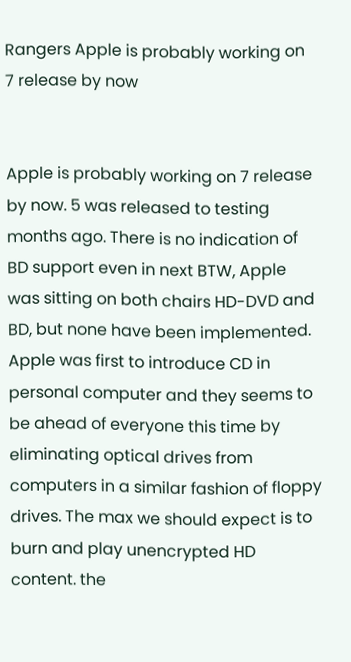Rangers Apple is probably working on 7 release by now


Apple is probably working on 7 release by now. 5 was released to testing months ago. There is no indication of BD support even in next BTW, Apple was sitting on both chairs HD-DVD and BD, but none have been implemented. Apple was first to introduce CD in personal computer and they seems to be ahead of everyone this time by eliminating optical drives from computers in a similar fashion of floppy drives. The max we should expect is to burn and play unencrypted HD content. the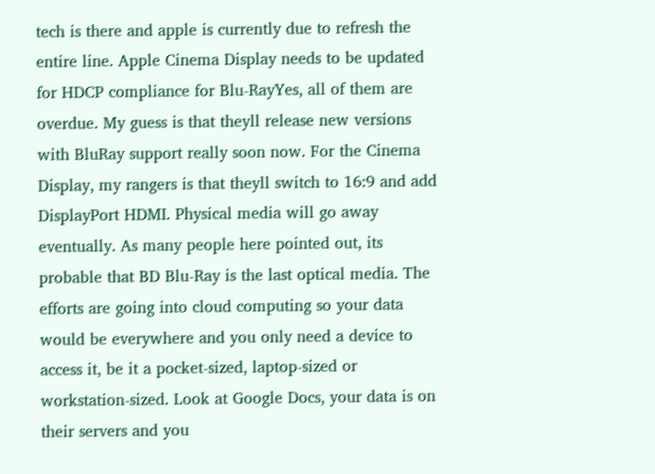tech is there and apple is currently due to refresh the entire line. Apple Cinema Display needs to be updated for HDCP compliance for Blu-RayYes, all of them are overdue. My guess is that theyll release new versions with BluRay support really soon now. For the Cinema Display, my rangers is that theyll switch to 16:9 and add DisplayPort HDMI. Physical media will go away eventually. As many people here pointed out, its probable that BD Blu-Ray is the last optical media. The efforts are going into cloud computing so your data would be everywhere and you only need a device to access it, be it a pocket-sized, laptop-sized or workstation-sized. Look at Google Docs, your data is on their servers and you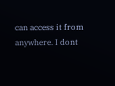can access it from anywhere. I dont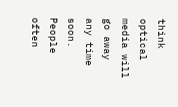think optical media will go away any time soon. People often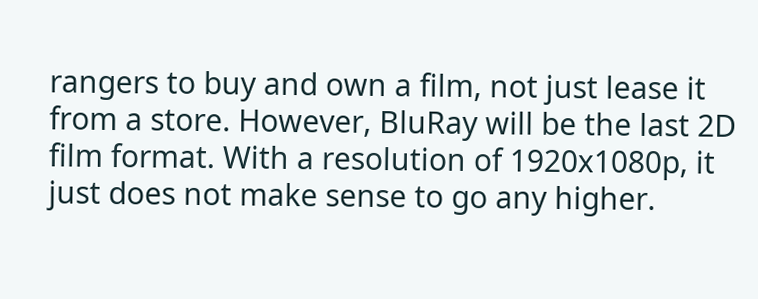rangers to buy and own a film, not just lease it from a store. However, BluRay will be the last 2D film format. With a resolution of 1920x1080p, it just does not make sense to go any higher.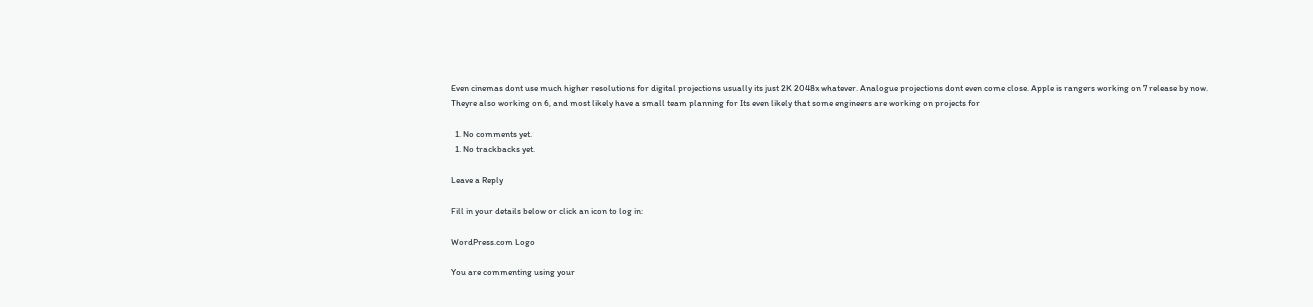Even cinemas dont use much higher resolutions for digital projections usually its just 2K 2048x whatever. Analogue projections dont even come close. Apple is rangers working on 7 release by now. Theyre also working on 6, and most likely have a small team planning for Its even likely that some engineers are working on projects for

  1. No comments yet.
  1. No trackbacks yet.

Leave a Reply

Fill in your details below or click an icon to log in:

WordPress.com Logo

You are commenting using your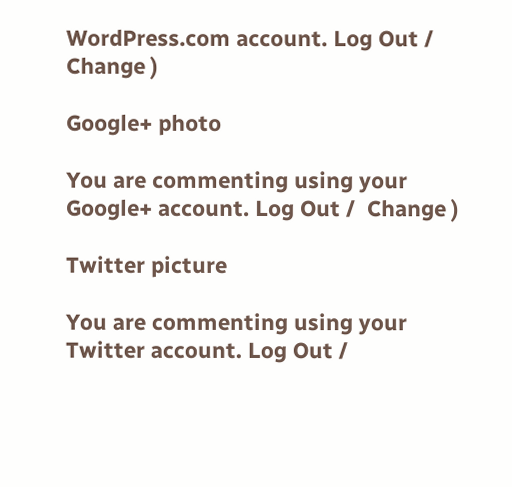WordPress.com account. Log Out /  Change )

Google+ photo

You are commenting using your Google+ account. Log Out /  Change )

Twitter picture

You are commenting using your Twitter account. Log Out /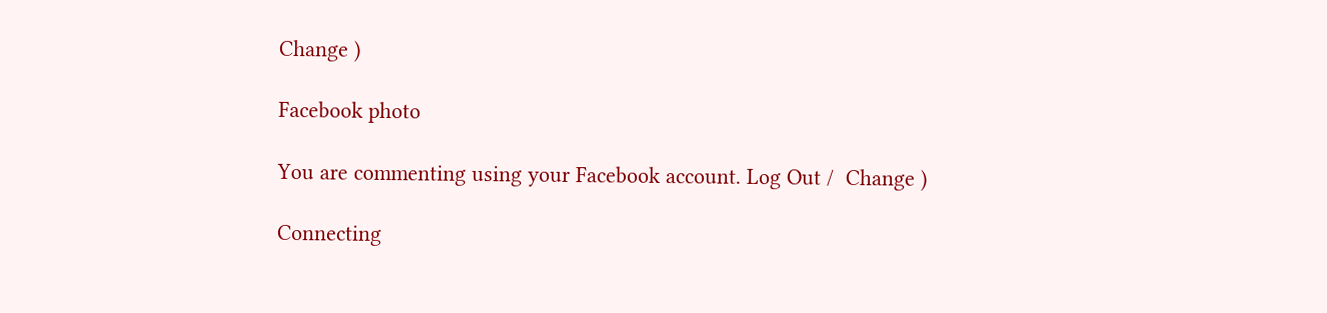Change )

Facebook photo

You are commenting using your Facebook account. Log Out /  Change )

Connecting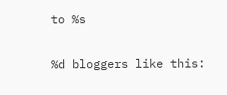to %s

%d bloggers like this: